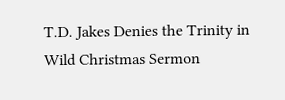T.D. Jakes Denies the Trinity in Wild Christmas Sermon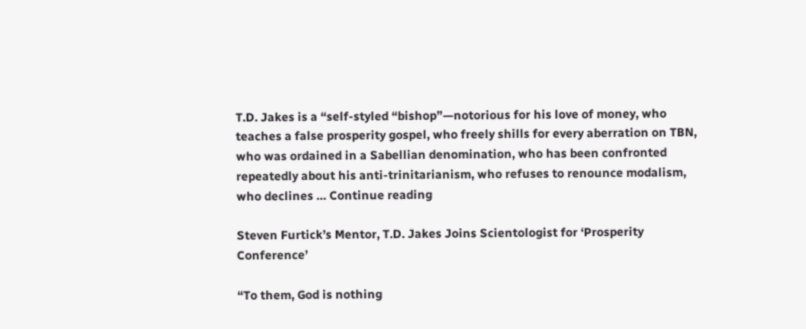T.D. Jakes is a “self-styled “bishop”—notorious for his love of money, who teaches a false prosperity gospel, who freely shills for every aberration on TBN, who was ordained in a Sabellian denomination, who has been confronted repeatedly about his anti-trinitarianism, who refuses to renounce modalism, who declines … Continue reading

Steven Furtick’s Mentor, T.D. Jakes Joins Scientologist for ‘Prosperity Conference’

“To them, God is nothing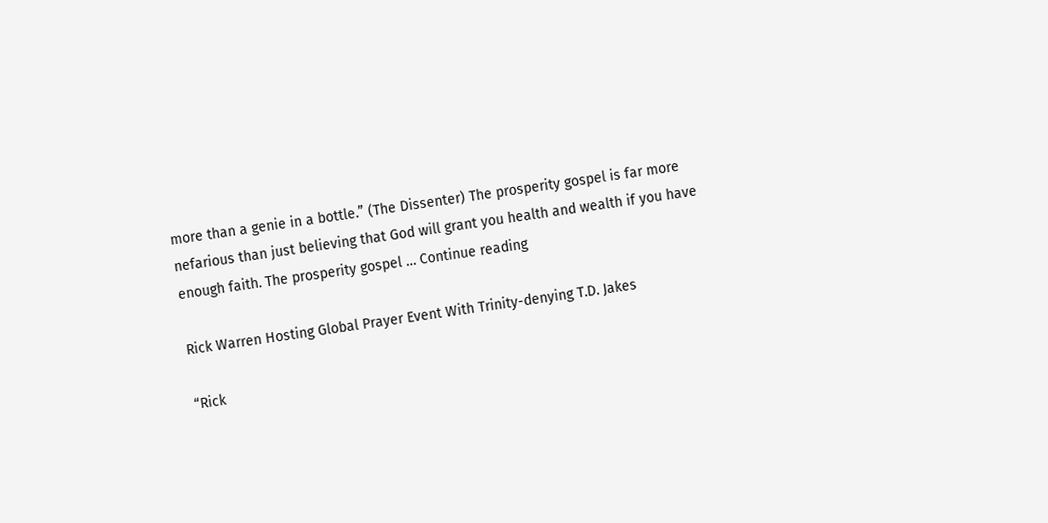more than a genie in a bottle.” (The Dissenter) The prosperity gospel is far more nefarious than just believing that God will grant you health and wealth if you have enough faith. The prosperity gospel … Continue reading

Rick Warren Hosting Global Prayer Event With Trinity-denying T.D. Jakes

“Rick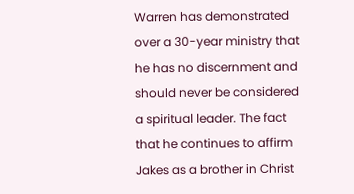Warren has demonstrated over a 30-year ministry that he has no discernment and should never be considered a spiritual leader. The fact that he continues to affirm Jakes as a brother in Christ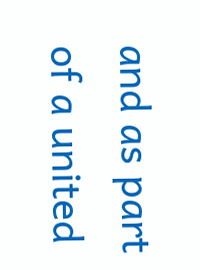and as part of a united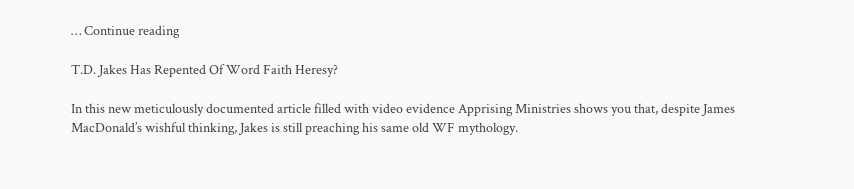… Continue reading

T.D. Jakes Has Repented Of Word Faith Heresy?

In this new meticulously documented article filled with video evidence Apprising Ministries shows you that, despite James MacDonald’s wishful thinking, Jakes is still preaching his same old WF mythology.